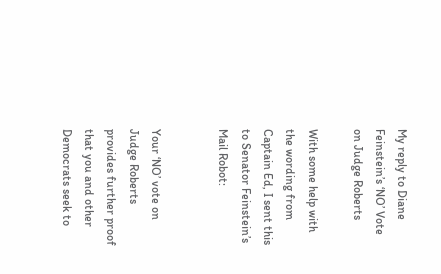My reply to Diane Feinstein’s ‘NO’ Vote on Judge Roberts

With some help with the wording from Captain Ed, I sent this to Senator Feinstein’s Mail Robot:


Your ‘NO’ vote on Judge Roberts provides further proof that you and other Democrats seek to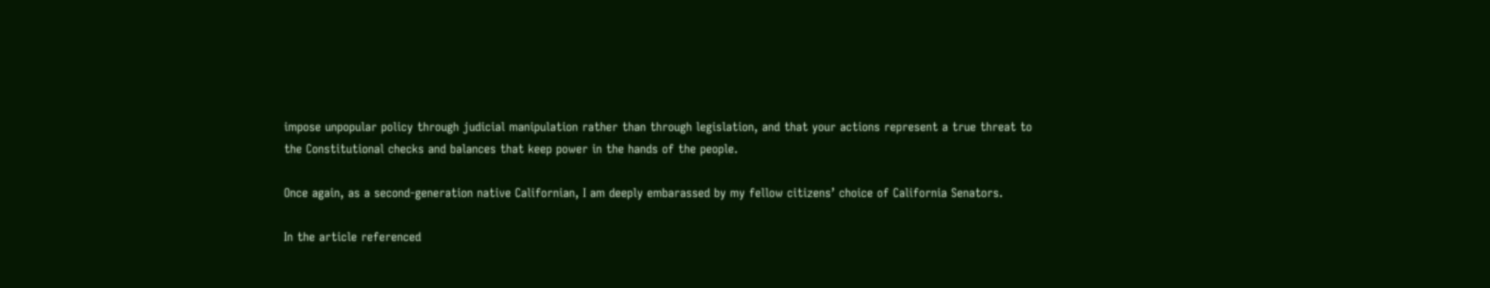impose unpopular policy through judicial manipulation rather than through legislation, and that your actions represent a true threat to the Constitutional checks and balances that keep power in the hands of the people.

Once again, as a second-generation native Californian, I am deeply embarassed by my fellow citizens’ choice of California Senators.

In the article referenced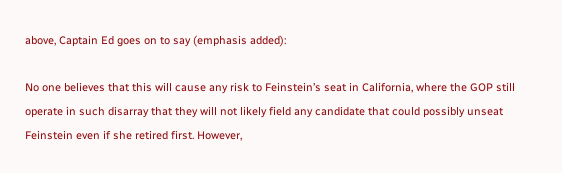above, Captain Ed goes on to say (emphasis added):

No one believes that this will cause any risk to Feinstein’s seat in California, where the GOP still operate in such disarray that they will not likely field any candidate that could possibly unseat Feinstein even if she retired first. However,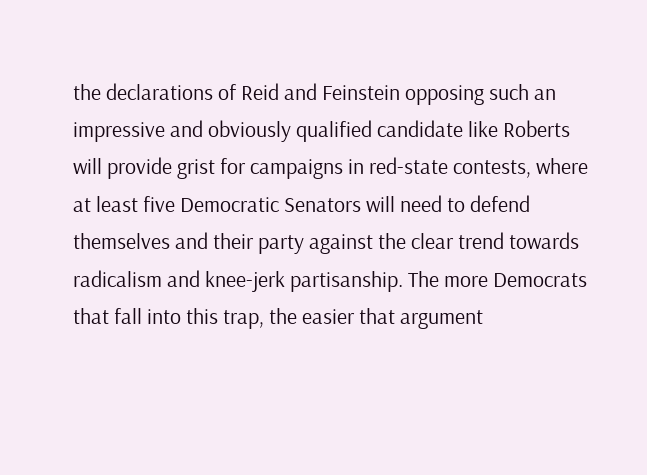the declarations of Reid and Feinstein opposing such an impressive and obviously qualified candidate like Roberts will provide grist for campaigns in red-state contests, where at least five Democratic Senators will need to defend themselves and their party against the clear trend towards radicalism and knee-jerk partisanship. The more Democrats that fall into this trap, the easier that argument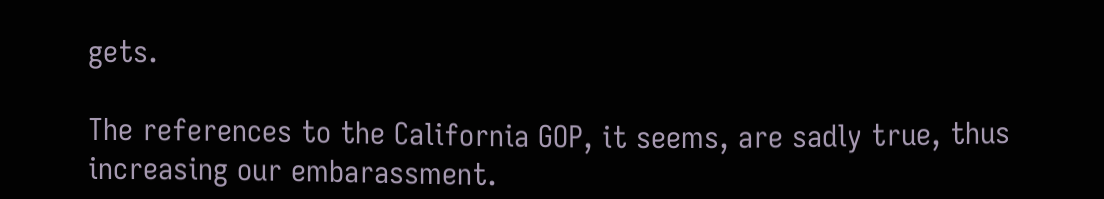gets.

The references to the California GOP, it seems, are sadly true, thus increasing our embarassment.